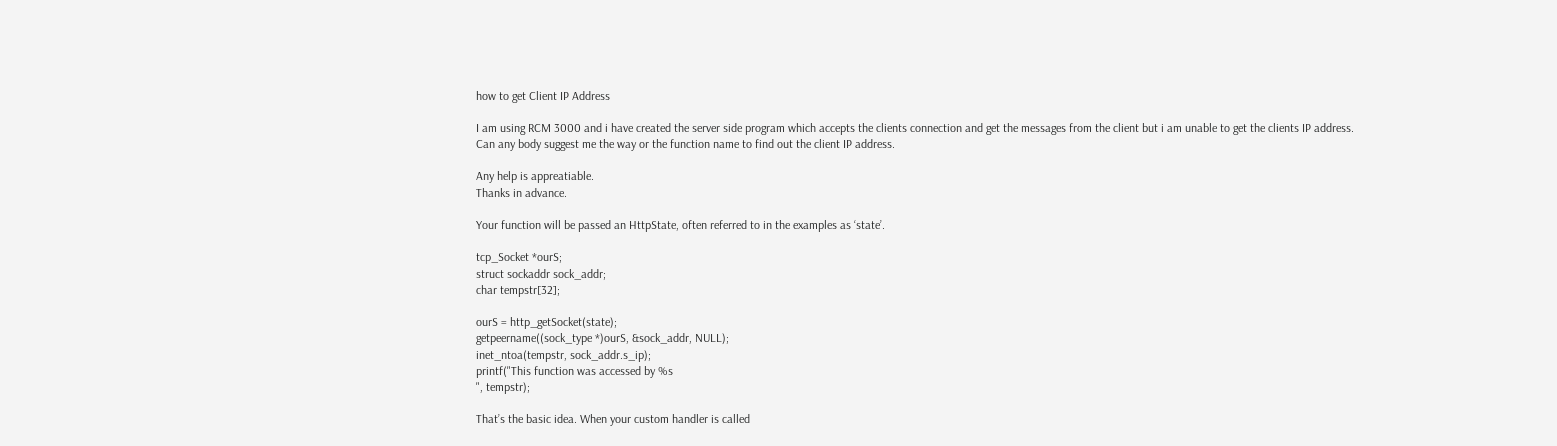how to get Client IP Address

I am using RCM 3000 and i have created the server side program which accepts the clients connection and get the messages from the client but i am unable to get the clients IP address.
Can any body suggest me the way or the function name to find out the client IP address.

Any help is appreatiable.
Thanks in advance.

Your function will be passed an HttpState, often referred to in the examples as ‘state’.

tcp_Socket *ourS;
struct sockaddr sock_addr;
char tempstr[32];

ourS = http_getSocket(state);
getpeername((sock_type *)ourS, &sock_addr, NULL);
inet_ntoa(tempstr, sock_addr.s_ip);
printf("This function was accessed by %s
", tempstr);

That’s the basic idea. When your custom handler is called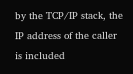by the TCP/IP stack, the IP address of the caller is included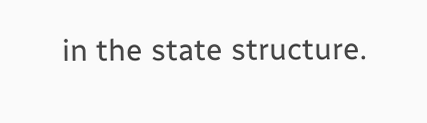in the state structure.